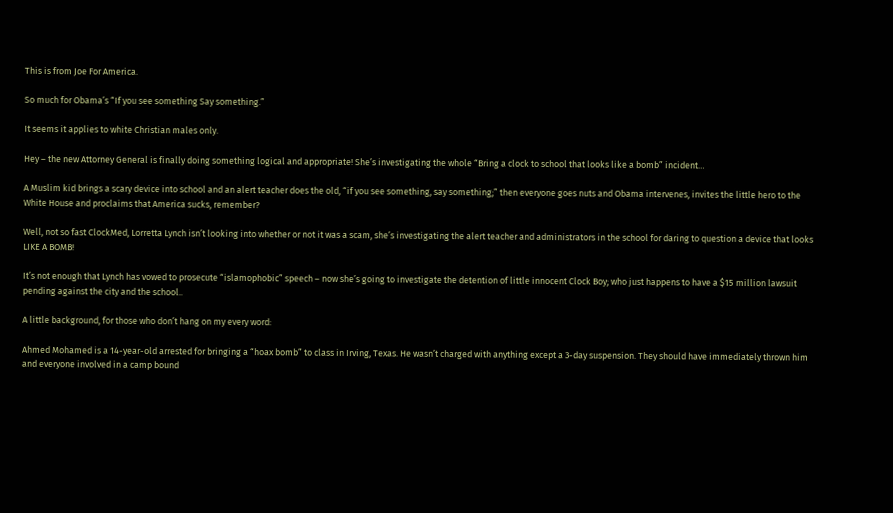This is from Joe For America.

So much for Obama’s “If you see something Say something.”

It seems it applies to white Christian males only.

Hey – the new Attorney General is finally doing something logical and appropriate! She’s investigating the whole “Bring a clock to school that looks like a bomb” incident…

A Muslim kid brings a scary device into school and an alert teacher does the old, “if you see something, say something;” then everyone goes nuts and Obama intervenes, invites the little hero to the White House and proclaims that America sucks, remember?

Well, not so fast ClockMed, Lorretta Lynch isn’t looking into whether or not it was a scam, she’s investigating the alert teacher and administrators in the school for daring to question a device that looks LIKE A BOMB!

It’s not enough that Lynch has vowed to prosecute “islamophobic” speech – now she’s going to investigate the detention of little innocent Clock Boy; who just happens to have a $15 million lawsuit pending against the city and the school..

A little background, for those who don’t hang on my every word:

Ahmed Mohamed is a 14-year-old arrested for bringing a “hoax bomb” to class in Irving, Texas. He wasn’t charged with anything except a 3-day suspension. They should have immediately thrown him and everyone involved in a camp bound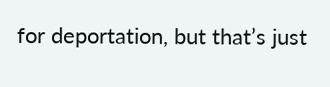for deportation, but that’s just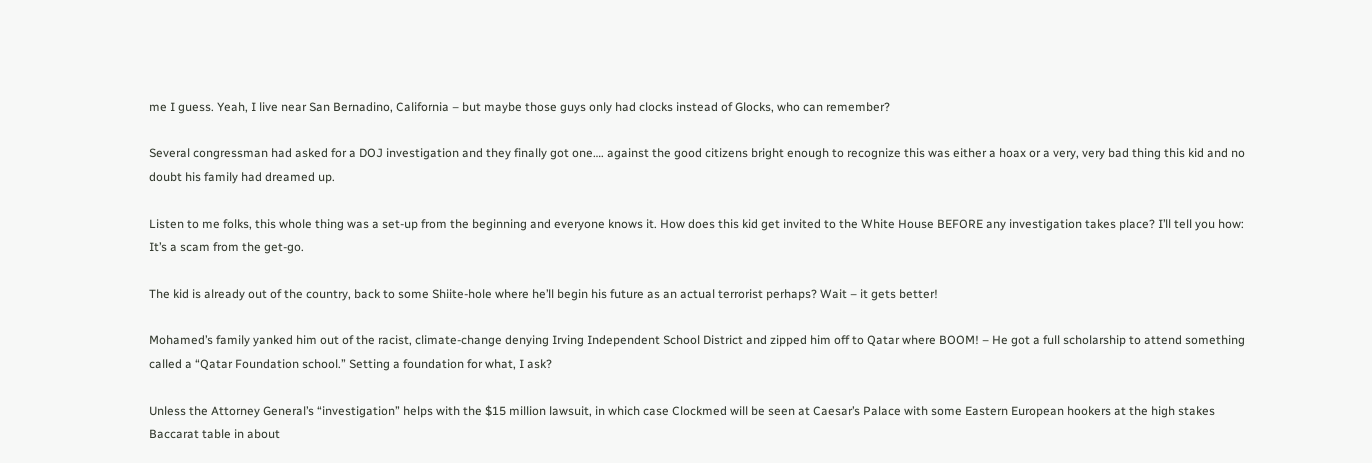me I guess. Yeah, I live near San Bernadino, California – but maybe those guys only had clocks instead of Glocks, who can remember?

Several congressman had asked for a DOJ investigation and they finally got one…. against the good citizens bright enough to recognize this was either a hoax or a very, very bad thing this kid and no doubt his family had dreamed up.

Listen to me folks, this whole thing was a set-up from the beginning and everyone knows it. How does this kid get invited to the White House BEFORE any investigation takes place? I’ll tell you how: It’s a scam from the get-go.

The kid is already out of the country, back to some Shiite-hole where he’ll begin his future as an actual terrorist perhaps? Wait – it gets better!

Mohamed’s family yanked him out of the racist, climate-change denying Irving Independent School District and zipped him off to Qatar where BOOM! – He got a full scholarship to attend something called a “Qatar Foundation school.” Setting a foundation for what, I ask?

Unless the Attorney General’s “investigation” helps with the $15 million lawsuit, in which case Clockmed will be seen at Caesar’s Palace with some Eastern European hookers at the high stakes Baccarat table in about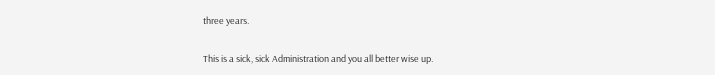three years.

This is a sick, sick Administration and you all better wise up.